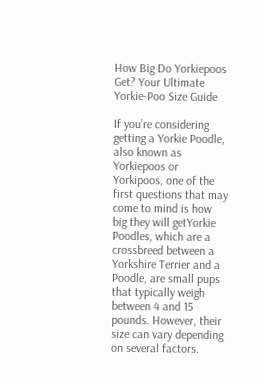How Big Do Yorkiepoos Get? Your Ultimate Yorkie-Poo Size Guide

If you’re considering getting a Yorkie Poodle, also known as Yorkiepoos or Yorkipoos, one of the first questions that may come to mind is how big they will getYorkie Poodles, which are a crossbreed between a Yorkshire Terrier and a Poodle, are small pups that typically weigh between 4 and 15 pounds. However, their size can vary depending on several factors.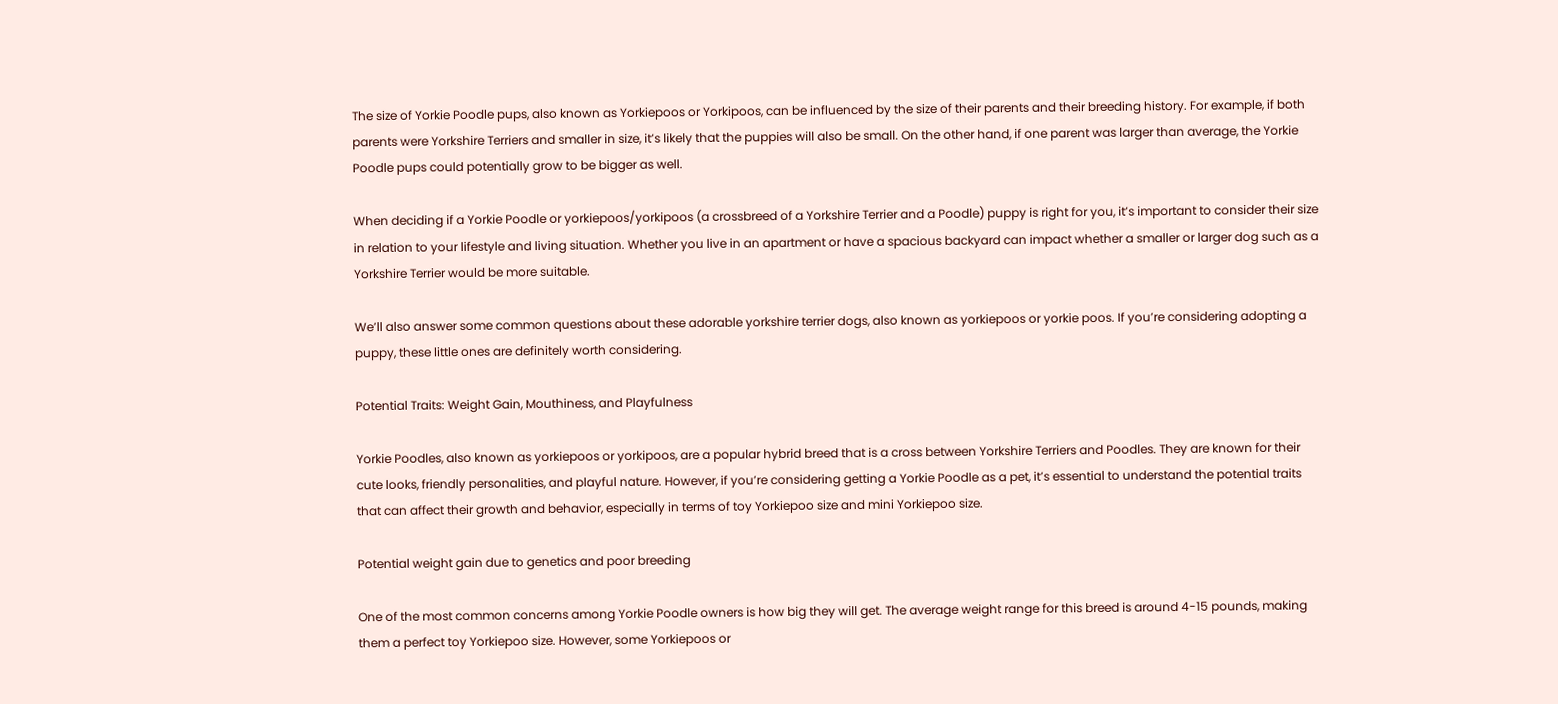The size of Yorkie Poodle pups, also known as Yorkiepoos or Yorkipoos, can be influenced by the size of their parents and their breeding history. For example, if both parents were Yorkshire Terriers and smaller in size, it’s likely that the puppies will also be small. On the other hand, if one parent was larger than average, the Yorkie Poodle pups could potentially grow to be bigger as well.

When deciding if a Yorkie Poodle or yorkiepoos/yorkipoos (a crossbreed of a Yorkshire Terrier and a Poodle) puppy is right for you, it’s important to consider their size in relation to your lifestyle and living situation. Whether you live in an apartment or have a spacious backyard can impact whether a smaller or larger dog such as a Yorkshire Terrier would be more suitable.

We’ll also answer some common questions about these adorable yorkshire terrier dogs, also known as yorkiepoos or yorkie poos. If you’re considering adopting a puppy, these little ones are definitely worth considering.

Potential Traits: Weight Gain, Mouthiness, and Playfulness

Yorkie Poodles, also known as yorkiepoos or yorkipoos, are a popular hybrid breed that is a cross between Yorkshire Terriers and Poodles. They are known for their cute looks, friendly personalities, and playful nature. However, if you’re considering getting a Yorkie Poodle as a pet, it’s essential to understand the potential traits that can affect their growth and behavior, especially in terms of toy Yorkiepoo size and mini Yorkiepoo size.

Potential weight gain due to genetics and poor breeding

One of the most common concerns among Yorkie Poodle owners is how big they will get. The average weight range for this breed is around 4-15 pounds, making them a perfect toy Yorkiepoo size. However, some Yorkiepoos or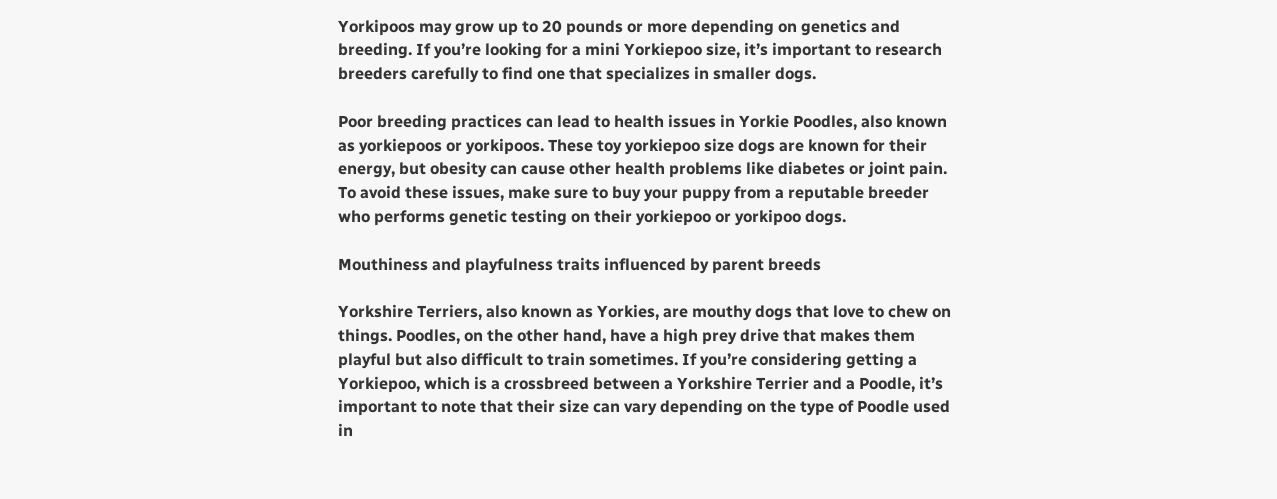Yorkipoos may grow up to 20 pounds or more depending on genetics and breeding. If you’re looking for a mini Yorkiepoo size, it’s important to research breeders carefully to find one that specializes in smaller dogs.

Poor breeding practices can lead to health issues in Yorkie Poodles, also known as yorkiepoos or yorkipoos. These toy yorkiepoo size dogs are known for their energy, but obesity can cause other health problems like diabetes or joint pain. To avoid these issues, make sure to buy your puppy from a reputable breeder who performs genetic testing on their yorkiepoo or yorkipoo dogs.

Mouthiness and playfulness traits influenced by parent breeds

Yorkshire Terriers, also known as Yorkies, are mouthy dogs that love to chew on things. Poodles, on the other hand, have a high prey drive that makes them playful but also difficult to train sometimes. If you’re considering getting a Yorkiepoo, which is a crossbreed between a Yorkshire Terrier and a Poodle, it’s important to note that their size can vary depending on the type of Poodle used in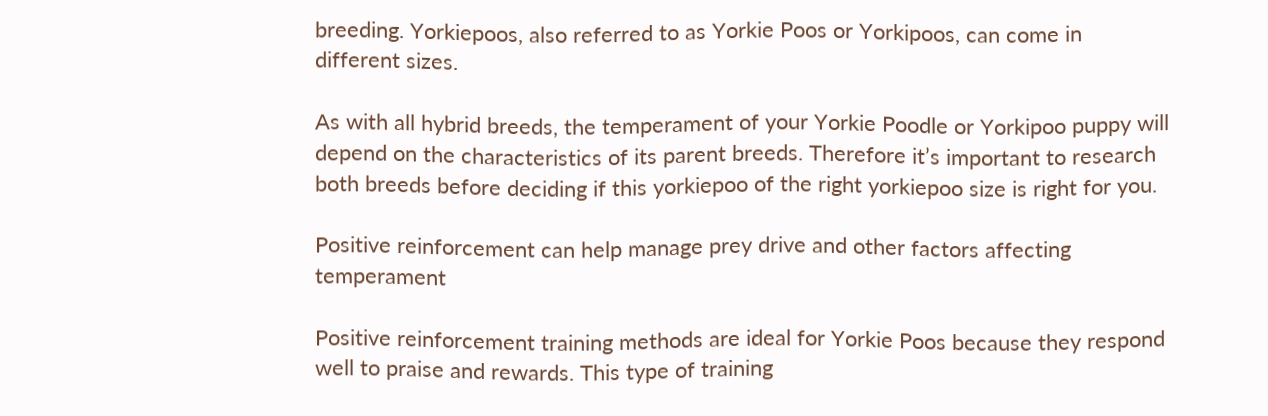breeding. Yorkiepoos, also referred to as Yorkie Poos or Yorkipoos, can come in different sizes.

As with all hybrid breeds, the temperament of your Yorkie Poodle or Yorkipoo puppy will depend on the characteristics of its parent breeds. Therefore it’s important to research both breeds before deciding if this yorkiepoo of the right yorkiepoo size is right for you.

Positive reinforcement can help manage prey drive and other factors affecting temperament

Positive reinforcement training methods are ideal for Yorkie Poos because they respond well to praise and rewards. This type of training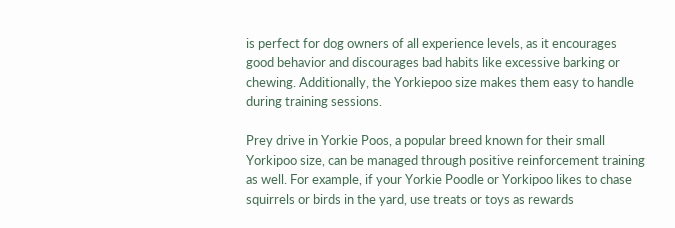is perfect for dog owners of all experience levels, as it encourages good behavior and discourages bad habits like excessive barking or chewing. Additionally, the Yorkiepoo size makes them easy to handle during training sessions.

Prey drive in Yorkie Poos, a popular breed known for their small Yorkipoo size, can be managed through positive reinforcement training as well. For example, if your Yorkie Poodle or Yorkipoo likes to chase squirrels or birds in the yard, use treats or toys as rewards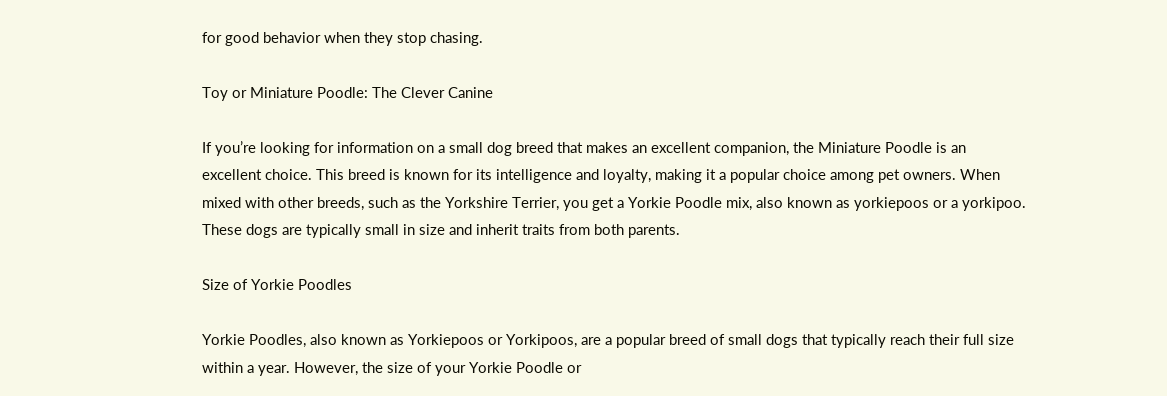for good behavior when they stop chasing.

Toy or Miniature Poodle: The Clever Canine

If you’re looking for information on a small dog breed that makes an excellent companion, the Miniature Poodle is an excellent choice. This breed is known for its intelligence and loyalty, making it a popular choice among pet owners. When mixed with other breeds, such as the Yorkshire Terrier, you get a Yorkie Poodle mix, also known as yorkiepoos or a yorkipoo. These dogs are typically small in size and inherit traits from both parents.

Size of Yorkie Poodles

Yorkie Poodles, also known as Yorkiepoos or Yorkipoos, are a popular breed of small dogs that typically reach their full size within a year. However, the size of your Yorkie Poodle or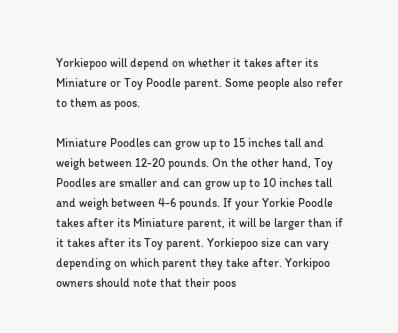Yorkiepoo will depend on whether it takes after its Miniature or Toy Poodle parent. Some people also refer to them as poos.

Miniature Poodles can grow up to 15 inches tall and weigh between 12-20 pounds. On the other hand, Toy Poodles are smaller and can grow up to 10 inches tall and weigh between 4-6 pounds. If your Yorkie Poodle takes after its Miniature parent, it will be larger than if it takes after its Toy parent. Yorkiepoo size can vary depending on which parent they take after. Yorkipoo owners should note that their poos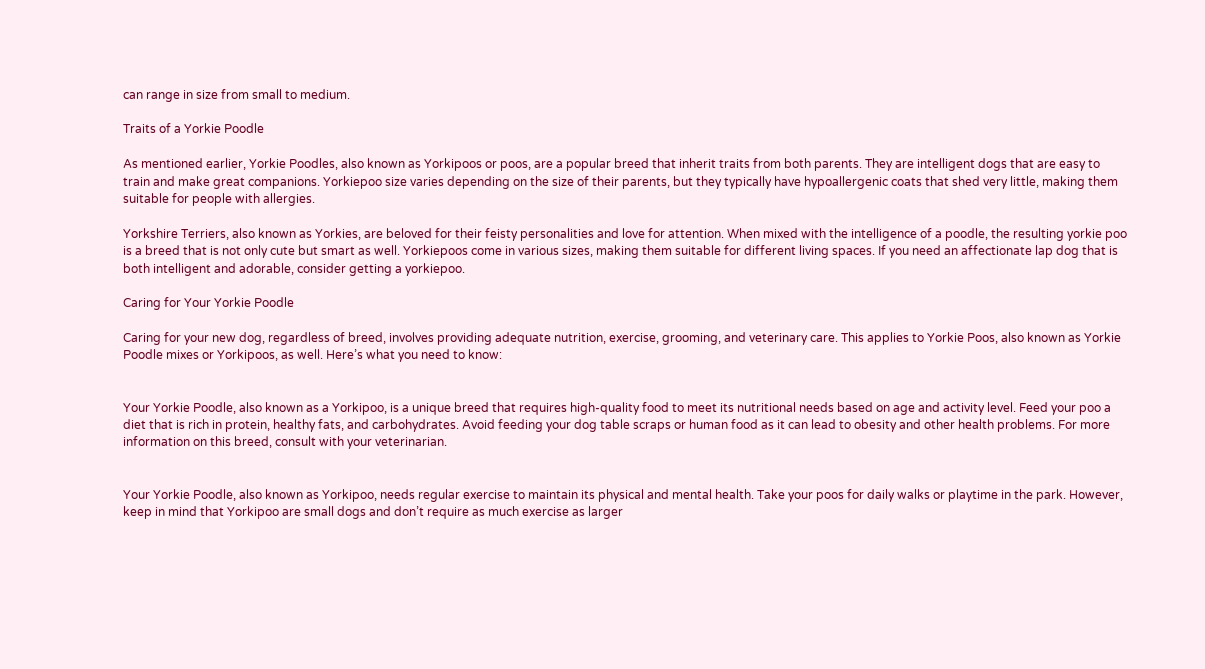can range in size from small to medium.

Traits of a Yorkie Poodle

As mentioned earlier, Yorkie Poodles, also known as Yorkipoos or poos, are a popular breed that inherit traits from both parents. They are intelligent dogs that are easy to train and make great companions. Yorkiepoo size varies depending on the size of their parents, but they typically have hypoallergenic coats that shed very little, making them suitable for people with allergies.

Yorkshire Terriers, also known as Yorkies, are beloved for their feisty personalities and love for attention. When mixed with the intelligence of a poodle, the resulting yorkie poo is a breed that is not only cute but smart as well. Yorkiepoos come in various sizes, making them suitable for different living spaces. If you need an affectionate lap dog that is both intelligent and adorable, consider getting a yorkiepoo.

Caring for Your Yorkie Poodle

Caring for your new dog, regardless of breed, involves providing adequate nutrition, exercise, grooming, and veterinary care. This applies to Yorkie Poos, also known as Yorkie Poodle mixes or Yorkipoos, as well. Here’s what you need to know:


Your Yorkie Poodle, also known as a Yorkipoo, is a unique breed that requires high-quality food to meet its nutritional needs based on age and activity level. Feed your poo a diet that is rich in protein, healthy fats, and carbohydrates. Avoid feeding your dog table scraps or human food as it can lead to obesity and other health problems. For more information on this breed, consult with your veterinarian.


Your Yorkie Poodle, also known as Yorkipoo, needs regular exercise to maintain its physical and mental health. Take your poos for daily walks or playtime in the park. However, keep in mind that Yorkipoo are small dogs and don’t require as much exercise as larger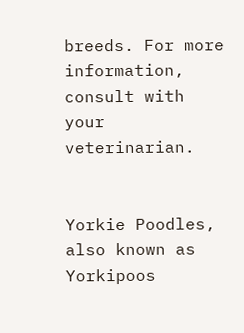breeds. For more information, consult with your veterinarian.


Yorkie Poodles, also known as Yorkipoos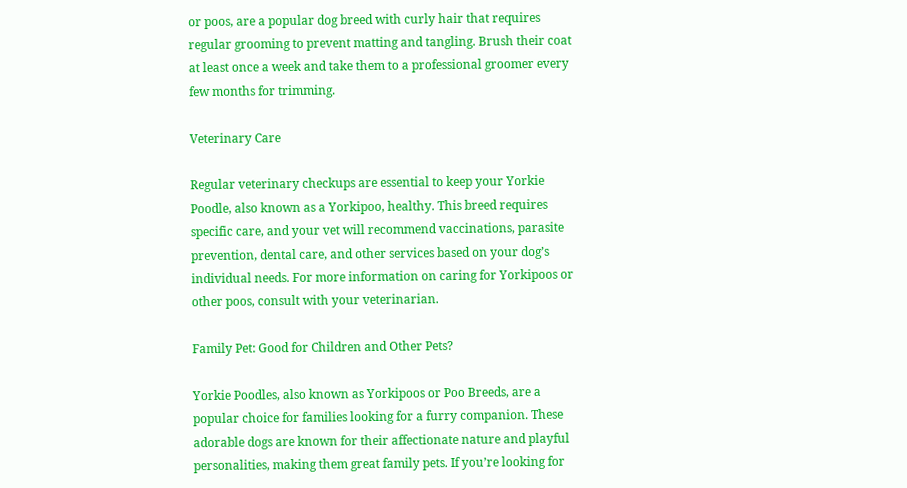or poos, are a popular dog breed with curly hair that requires regular grooming to prevent matting and tangling. Brush their coat at least once a week and take them to a professional groomer every few months for trimming.

Veterinary Care

Regular veterinary checkups are essential to keep your Yorkie Poodle, also known as a Yorkipoo, healthy. This breed requires specific care, and your vet will recommend vaccinations, parasite prevention, dental care, and other services based on your dog’s individual needs. For more information on caring for Yorkipoos or other poos, consult with your veterinarian.

Family Pet: Good for Children and Other Pets?

Yorkie Poodles, also known as Yorkipoos or Poo Breeds, are a popular choice for families looking for a furry companion. These adorable dogs are known for their affectionate nature and playful personalities, making them great family pets. If you’re looking for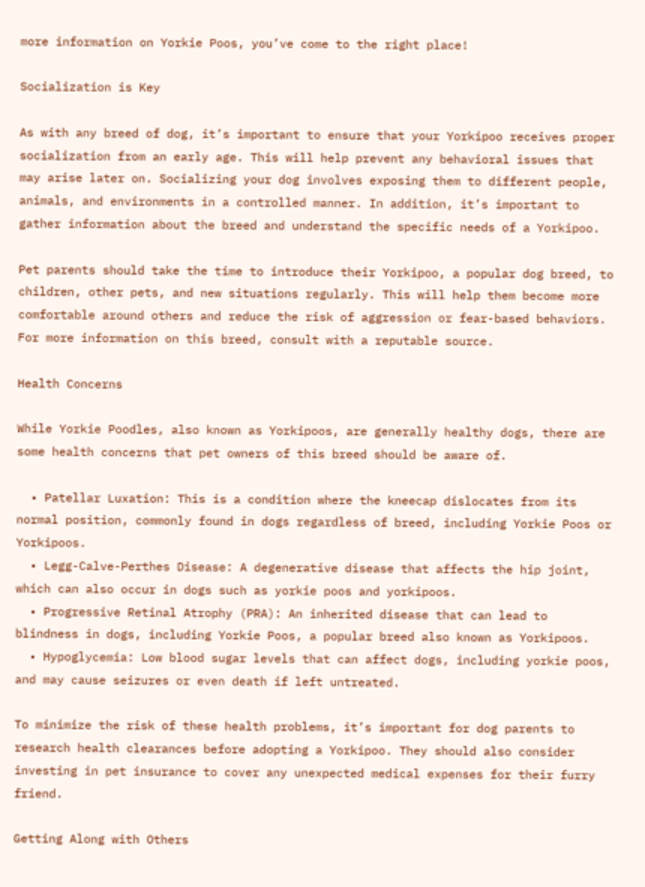more information on Yorkie Poos, you’ve come to the right place!

Socialization is Key

As with any breed of dog, it’s important to ensure that your Yorkipoo receives proper socialization from an early age. This will help prevent any behavioral issues that may arise later on. Socializing your dog involves exposing them to different people, animals, and environments in a controlled manner. In addition, it’s important to gather information about the breed and understand the specific needs of a Yorkipoo.

Pet parents should take the time to introduce their Yorkipoo, a popular dog breed, to children, other pets, and new situations regularly. This will help them become more comfortable around others and reduce the risk of aggression or fear-based behaviors. For more information on this breed, consult with a reputable source.

Health Concerns

While Yorkie Poodles, also known as Yorkipoos, are generally healthy dogs, there are some health concerns that pet owners of this breed should be aware of.

  • Patellar Luxation: This is a condition where the kneecap dislocates from its normal position, commonly found in dogs regardless of breed, including Yorkie Poos or Yorkipoos.
  • Legg-Calve-Perthes Disease: A degenerative disease that affects the hip joint, which can also occur in dogs such as yorkie poos and yorkipoos.
  • Progressive Retinal Atrophy (PRA): An inherited disease that can lead to blindness in dogs, including Yorkie Poos, a popular breed also known as Yorkipoos.
  • Hypoglycemia: Low blood sugar levels that can affect dogs, including yorkie poos, and may cause seizures or even death if left untreated.

To minimize the risk of these health problems, it’s important for dog parents to research health clearances before adopting a Yorkipoo. They should also consider investing in pet insurance to cover any unexpected medical expenses for their furry friend.

Getting Along with Others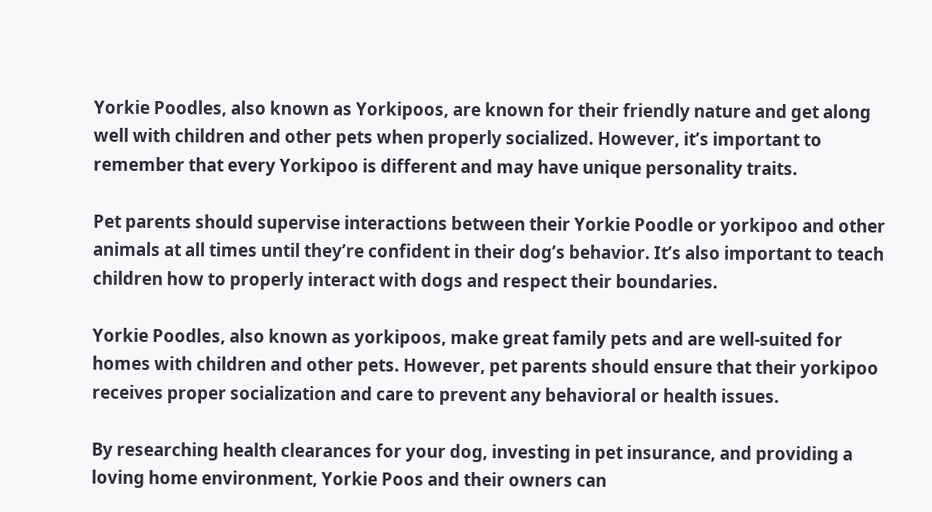Yorkie Poodles, also known as Yorkipoos, are known for their friendly nature and get along well with children and other pets when properly socialized. However, it’s important to remember that every Yorkipoo is different and may have unique personality traits.

Pet parents should supervise interactions between their Yorkie Poodle or yorkipoo and other animals at all times until they’re confident in their dog’s behavior. It’s also important to teach children how to properly interact with dogs and respect their boundaries.

Yorkie Poodles, also known as yorkipoos, make great family pets and are well-suited for homes with children and other pets. However, pet parents should ensure that their yorkipoo receives proper socialization and care to prevent any behavioral or health issues.

By researching health clearances for your dog, investing in pet insurance, and providing a loving home environment, Yorkie Poos and their owners can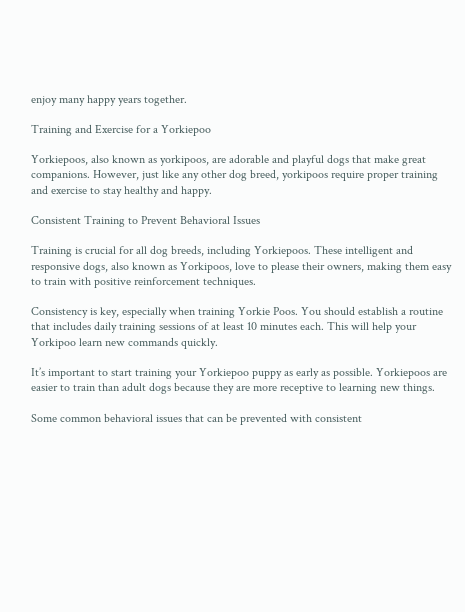enjoy many happy years together.

Training and Exercise for a Yorkiepoo

Yorkiepoos, also known as yorkipoos, are adorable and playful dogs that make great companions. However, just like any other dog breed, yorkipoos require proper training and exercise to stay healthy and happy.

Consistent Training to Prevent Behavioral Issues

Training is crucial for all dog breeds, including Yorkiepoos. These intelligent and responsive dogs, also known as Yorkipoos, love to please their owners, making them easy to train with positive reinforcement techniques.

Consistency is key, especially when training Yorkie Poos. You should establish a routine that includes daily training sessions of at least 10 minutes each. This will help your Yorkipoo learn new commands quickly.

It’s important to start training your Yorkiepoo puppy as early as possible. Yorkiepoos are easier to train than adult dogs because they are more receptive to learning new things.

Some common behavioral issues that can be prevented with consistent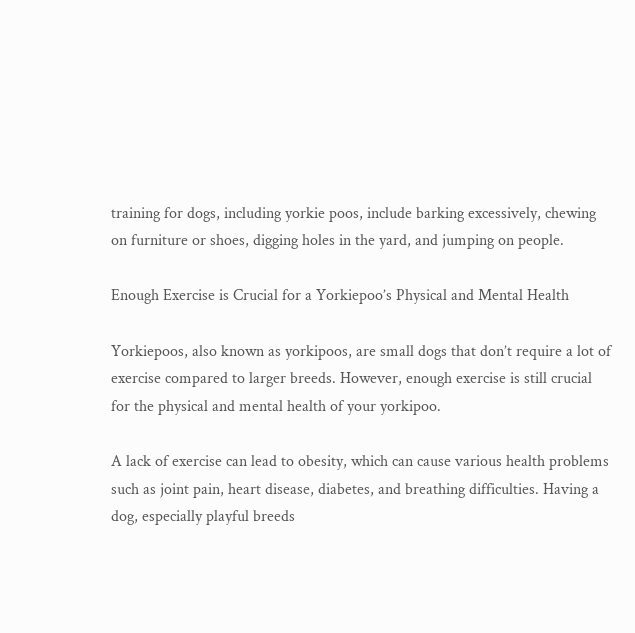training for dogs, including yorkie poos, include barking excessively, chewing on furniture or shoes, digging holes in the yard, and jumping on people.

Enough Exercise is Crucial for a Yorkiepoo’s Physical and Mental Health

Yorkiepoos, also known as yorkipoos, are small dogs that don’t require a lot of exercise compared to larger breeds. However, enough exercise is still crucial for the physical and mental health of your yorkipoo.

A lack of exercise can lead to obesity, which can cause various health problems such as joint pain, heart disease, diabetes, and breathing difficulties. Having a dog, especially playful breeds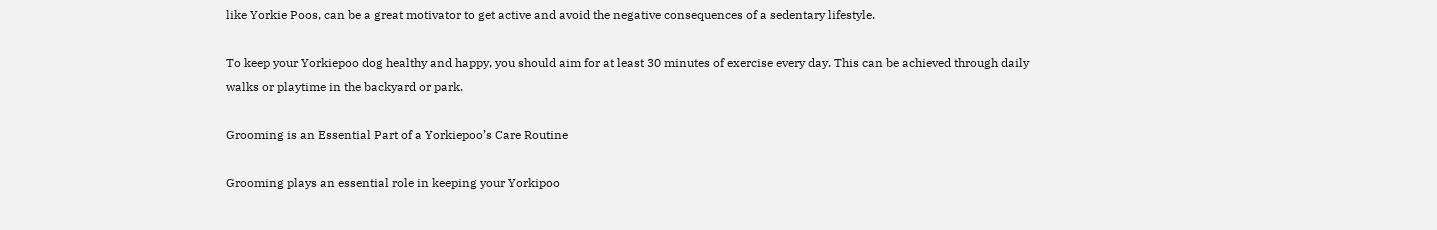like Yorkie Poos, can be a great motivator to get active and avoid the negative consequences of a sedentary lifestyle.

To keep your Yorkiepoo dog healthy and happy, you should aim for at least 30 minutes of exercise every day. This can be achieved through daily walks or playtime in the backyard or park.

Grooming is an Essential Part of a Yorkiepoo’s Care Routine

Grooming plays an essential role in keeping your Yorkipoo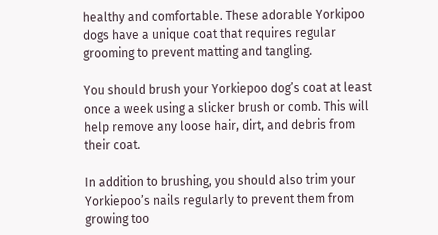healthy and comfortable. These adorable Yorkipoo dogs have a unique coat that requires regular grooming to prevent matting and tangling.

You should brush your Yorkiepoo dog’s coat at least once a week using a slicker brush or comb. This will help remove any loose hair, dirt, and debris from their coat.

In addition to brushing, you should also trim your Yorkiepoo’s nails regularly to prevent them from growing too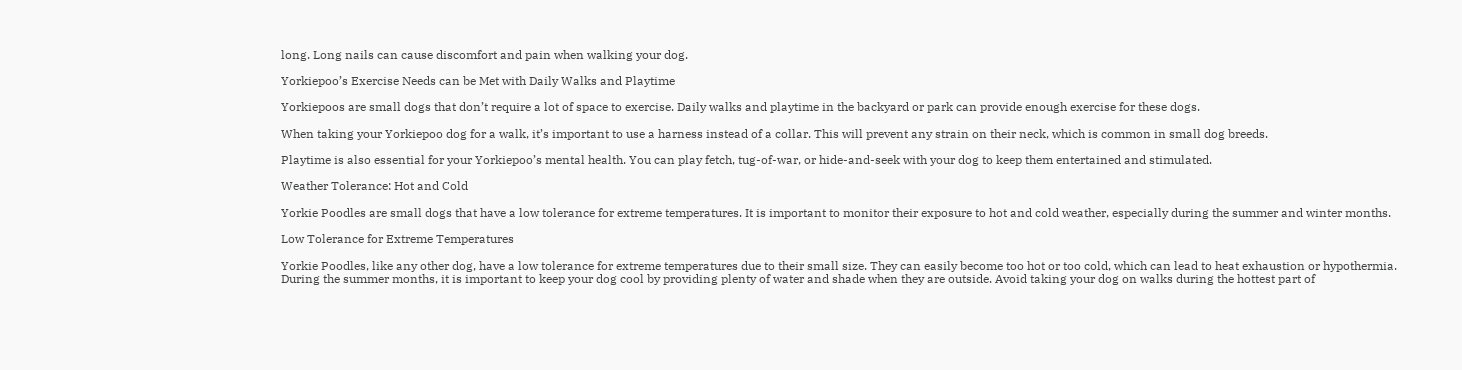long. Long nails can cause discomfort and pain when walking your dog.

Yorkiepoo’s Exercise Needs can be Met with Daily Walks and Playtime

Yorkiepoos are small dogs that don’t require a lot of space to exercise. Daily walks and playtime in the backyard or park can provide enough exercise for these dogs.

When taking your Yorkiepoo dog for a walk, it’s important to use a harness instead of a collar. This will prevent any strain on their neck, which is common in small dog breeds.

Playtime is also essential for your Yorkiepoo’s mental health. You can play fetch, tug-of-war, or hide-and-seek with your dog to keep them entertained and stimulated.

Weather Tolerance: Hot and Cold

Yorkie Poodles are small dogs that have a low tolerance for extreme temperatures. It is important to monitor their exposure to hot and cold weather, especially during the summer and winter months.

Low Tolerance for Extreme Temperatures

Yorkie Poodles, like any other dog, have a low tolerance for extreme temperatures due to their small size. They can easily become too hot or too cold, which can lead to heat exhaustion or hypothermia. During the summer months, it is important to keep your dog cool by providing plenty of water and shade when they are outside. Avoid taking your dog on walks during the hottest part of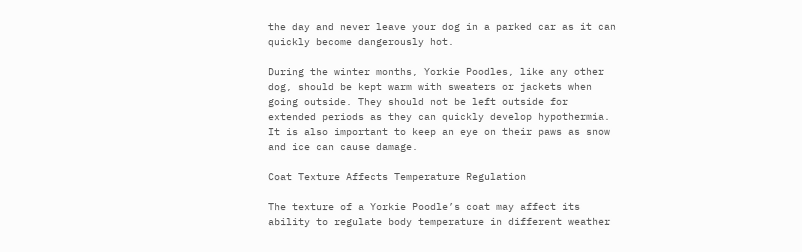the day and never leave your dog in a parked car as it can quickly become dangerously hot.

During the winter months, Yorkie Poodles, like any other dog, should be kept warm with sweaters or jackets when going outside. They should not be left outside for extended periods as they can quickly develop hypothermia. It is also important to keep an eye on their paws as snow and ice can cause damage.

Coat Texture Affects Temperature Regulation

The texture of a Yorkie Poodle’s coat may affect its ability to regulate body temperature in different weather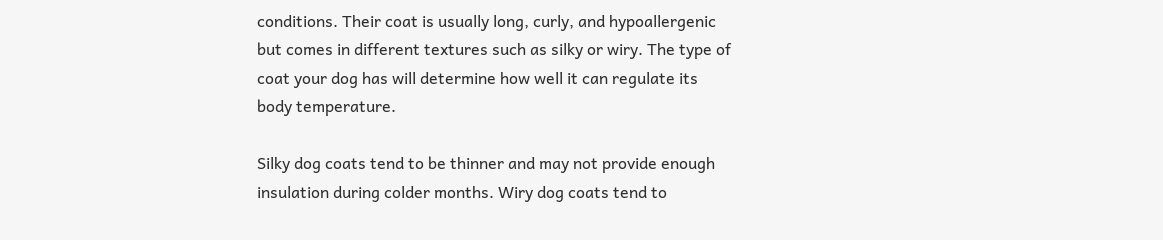conditions. Their coat is usually long, curly, and hypoallergenic but comes in different textures such as silky or wiry. The type of coat your dog has will determine how well it can regulate its body temperature.

Silky dog coats tend to be thinner and may not provide enough insulation during colder months. Wiry dog coats tend to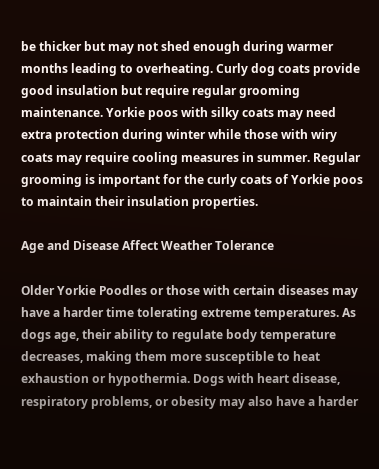be thicker but may not shed enough during warmer months leading to overheating. Curly dog coats provide good insulation but require regular grooming maintenance. Yorkie poos with silky coats may need extra protection during winter while those with wiry coats may require cooling measures in summer. Regular grooming is important for the curly coats of Yorkie poos to maintain their insulation properties.

Age and Disease Affect Weather Tolerance

Older Yorkie Poodles or those with certain diseases may have a harder time tolerating extreme temperatures. As dogs age, their ability to regulate body temperature decreases, making them more susceptible to heat exhaustion or hypothermia. Dogs with heart disease, respiratory problems, or obesity may also have a harder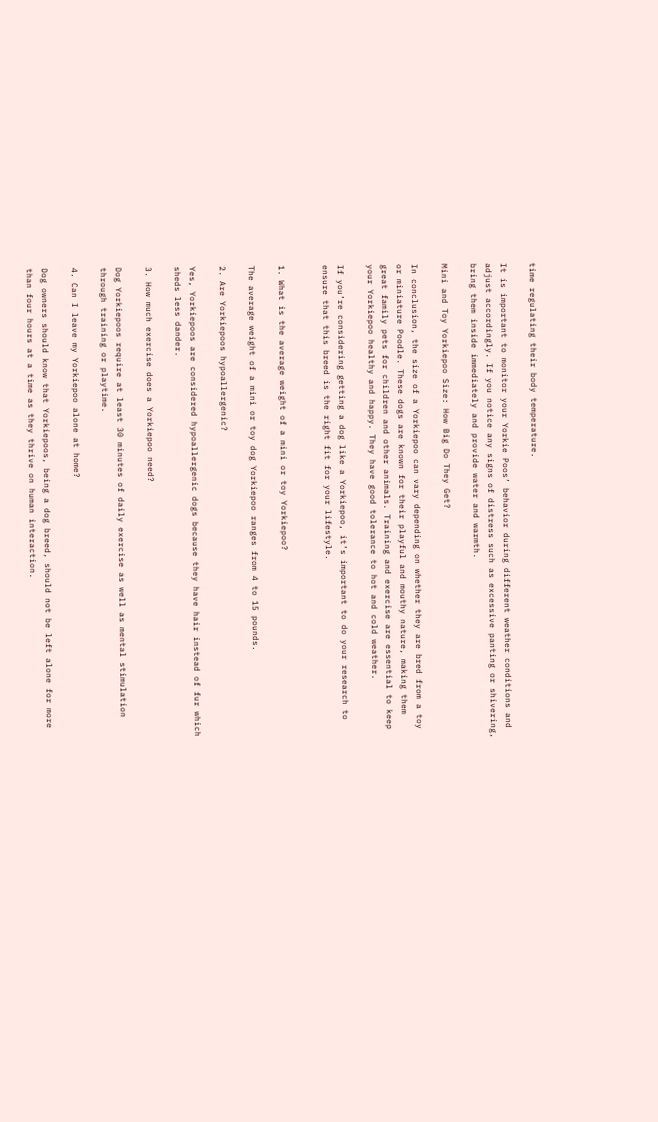time regulating their body temperature.

It is important to monitor your Yorkie Poos’ behavior during different weather conditions and adjust accordingly. If you notice any signs of distress such as excessive panting or shivering, bring them inside immediately and provide water and warmth.

Mini and Toy Yorkiepoo Size: How Big Do They Get?

In conclusion, the size of a Yorkiepoo can vary depending on whether they are bred from a toy or miniature Poodle. These dogs are known for their playful and mouthy nature, making them great family pets for children and other animals. Training and exercise are essential to keep your Yorkiepoo healthy and happy. They have good tolerance to hot and cold weather.

If you’re considering getting a dog like a Yorkiepoo, it’s important to do your research to ensure that this breed is the right fit for your lifestyle.


1. What is the average weight of a mini or toy Yorkiepoo?

The average weight of a mini or toy dog Yorkiepoo ranges from 4 to 15 pounds.

2. Are Yorkiepoos hypoallergenic?

Yes, Yorkiepoos are considered hypoallergenic dogs because they have hair instead of fur which sheds less dander.

3. How much exercise does a Yorkiepoo need?

Dog Yorkiepoos require at least 30 minutes of daily exercise as well as mental stimulation through training or playtime.

4. Can I leave my Yorkiepoo alone at home?

Dog owners should know that Yorkiepoos, being a dog breed, should not be left alone for more than four hours at a time as they thrive on human interaction.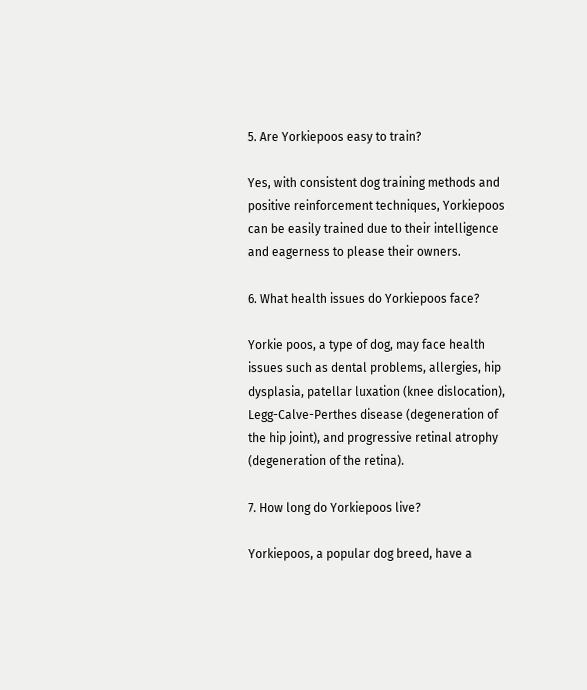5. Are Yorkiepoos easy to train?

Yes, with consistent dog training methods and positive reinforcement techniques, Yorkiepoos can be easily trained due to their intelligence and eagerness to please their owners.

6. What health issues do Yorkiepoos face?

Yorkie poos, a type of dog, may face health issues such as dental problems, allergies, hip dysplasia, patellar luxation (knee dislocation), Legg-Calve-Perthes disease (degeneration of the hip joint), and progressive retinal atrophy (degeneration of the retina).

7. How long do Yorkiepoos live?

Yorkiepoos, a popular dog breed, have a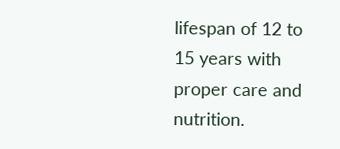lifespan of 12 to 15 years with proper care and nutrition.